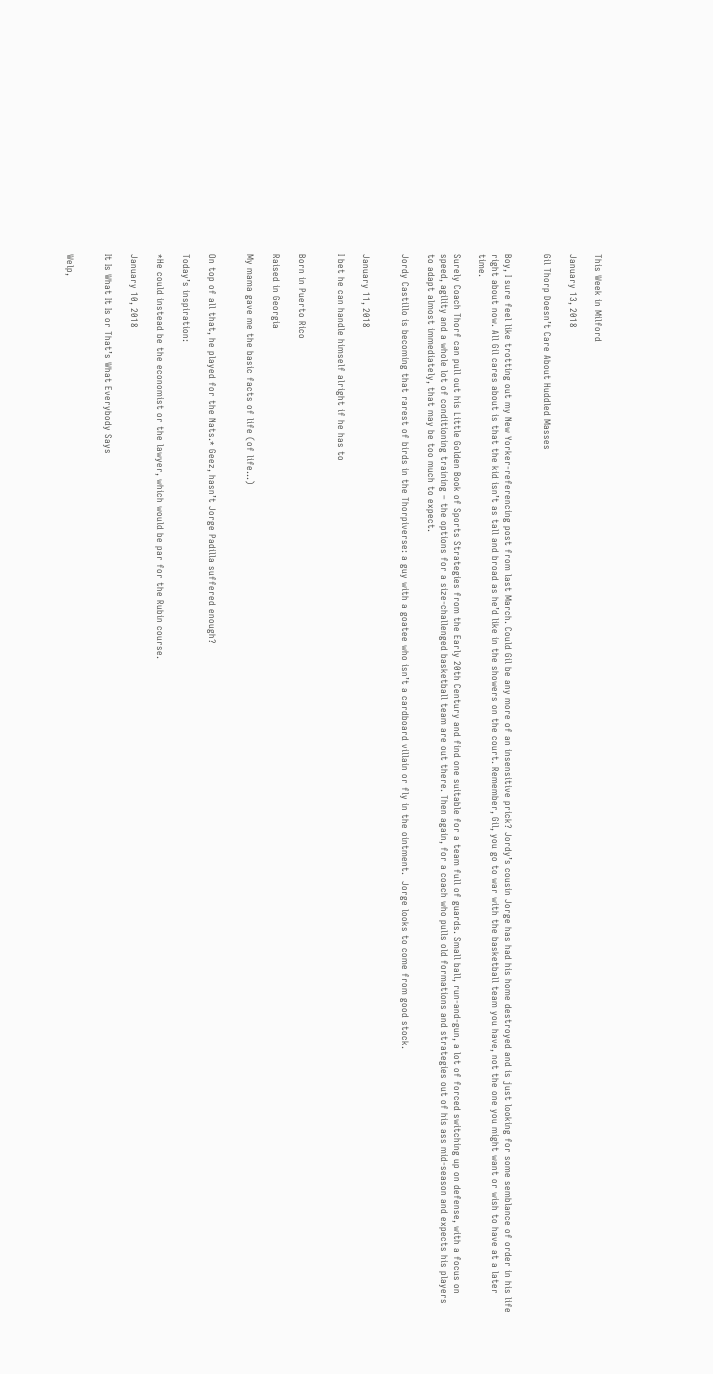This Week in Milford

January 13, 2018

Gil Thorp Doesn’t Care About Huddled Masses


Boy, I sure feel like trotting out my New Yorker-referencing post from last March. Could Gil be any more of an insensitive prick? Jordy’s cousin Jorge has had his home destroyed and is just looking for some semblance of order in his life right about now. All Gil cares about is that the kid isn’t as tall and broad as he’d like in the showers on the court. Remember, Gil, you go to war with the basketball team you have, not the one you might want or wish to have at a later time.

Surely Coach Thorf can pull out his Little Golden Book of Sports Strategies from the Early 20th Century and find one suitable for a team full of guards. Small ball, run-and-gun, a lot of forced switching up on defense, with a focus on speed, agility and a whole lot of conditioning training – the options for a size-challenged basketball team are out there. Then again, for a coach who pulls old formations and strategies out of his ass mid-season and expects his players to adapt almost immediately, that may be too much to expect.

Jordy Castillo is becoming that rarest of birds in the Thorpiverse: a guy with a goatee who isn’t a cardboard villain or fly in the ointment.  Jorge looks to come from good stock.


January 11, 2018

I bet he can handle himself alright if he has to


Born in Puerto Rico

Raised in Georgia

My mama gave me the basic facts of life (of life…)


On top of all that, he played for the Nats.* Geez, hasn’t Jorge Padilla suffered enough?

Today’s inspiration:

*He could instead be the economist or the lawyer, which would be par for the Rubin course.

January 10, 2018

It Is What It Is or That’s What Everybody Says


Welp,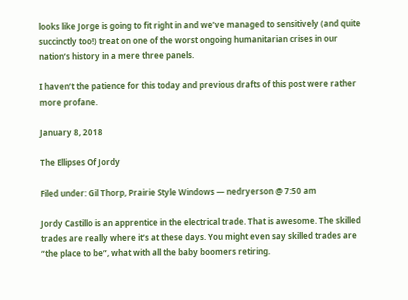looks like Jorge is going to fit right in and we’ve managed to sensitively (and quite succinctly too!) treat on one of the worst ongoing humanitarian crises in our nation’s history in a mere three panels.

I haven’t the patience for this today and previous drafts of this post were rather more profane.

January 8, 2018

The Ellipses Of Jordy

Filed under: Gil Thorp, Prairie Style Windows — nedryerson @ 7:50 am

Jordy Castillo is an apprentice in the electrical trade. That is awesome. The skilled trades are really where it’s at these days. You might even say skilled trades are “the place to be”, what with all the baby boomers retiring.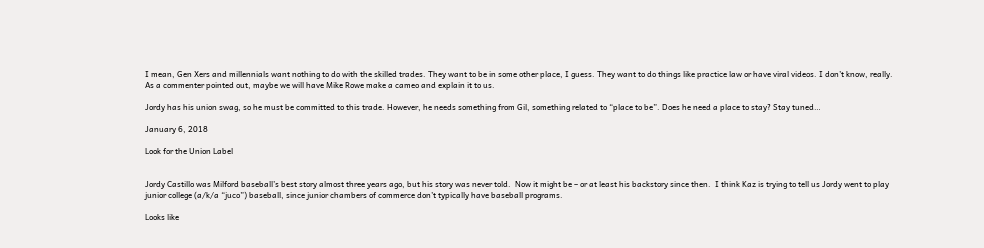I mean, Gen Xers and millennials want nothing to do with the skilled trades. They want to be in some other place, I guess. They want to do things like practice law or have viral videos. I don’t know, really. As a commenter pointed out, maybe we will have Mike Rowe make a cameo and explain it to us.

Jordy has his union swag, so he must be committed to this trade. However, he needs something from Gil, something related to “place to be”. Does he need a place to stay? Stay tuned…

January 6, 2018

Look for the Union Label


Jordy Castillo was Milford baseball’s best story almost three years ago, but his story was never told.  Now it might be – or at least his backstory since then.  I think Kaz is trying to tell us Jordy went to play junior college (a/k/a “juco”) baseball, since junior chambers of commerce don’t typically have baseball programs.

Looks like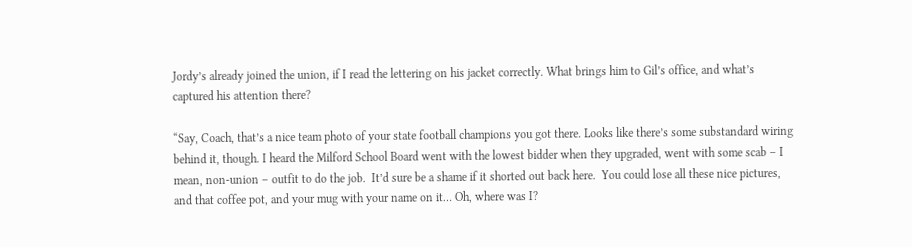Jordy’s already joined the union, if I read the lettering on his jacket correctly. What brings him to Gil’s office, and what’s captured his attention there?

“Say, Coach, that’s a nice team photo of your state football champions you got there. Looks like there’s some substandard wiring behind it, though. I heard the Milford School Board went with the lowest bidder when they upgraded, went with some scab – I mean, non-union – outfit to do the job.  It’d sure be a shame if it shorted out back here.  You could lose all these nice pictures, and that coffee pot, and your mug with your name on it… Oh, where was I?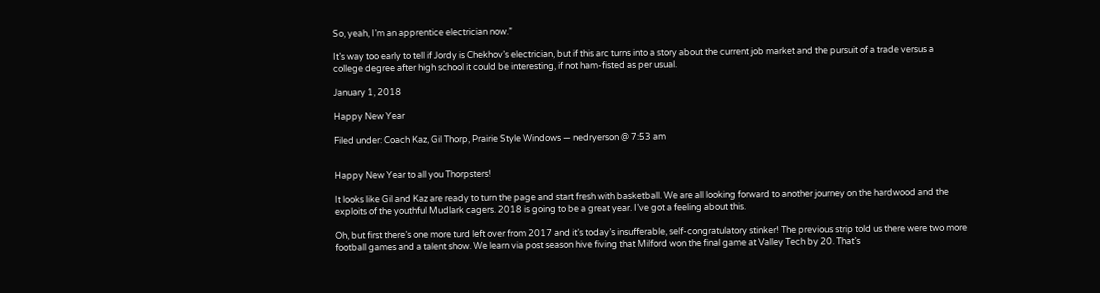So, yeah, I’m an apprentice electrician now.”

It’s way too early to tell if Jordy is Chekhov’s electrician, but if this arc turns into a story about the current job market and the pursuit of a trade versus a college degree after high school it could be interesting, if not ham-fisted as per usual.

January 1, 2018

Happy New Year

Filed under: Coach Kaz, Gil Thorp, Prairie Style Windows — nedryerson @ 7:53 am


Happy New Year to all you Thorpsters!

It looks like Gil and Kaz are ready to turn the page and start fresh with basketball. We are all looking forward to another journey on the hardwood and the exploits of the youthful Mudlark cagers. 2018 is going to be a great year. I’ve got a feeling about this.

Oh, but first there’s one more turd left over from 2017 and it’s today’s insufferable, self-congratulatory stinker! The previous strip told us there were two more football games and a talent show. We learn via post season hive fiving that Milford won the final game at Valley Tech by 20. That’s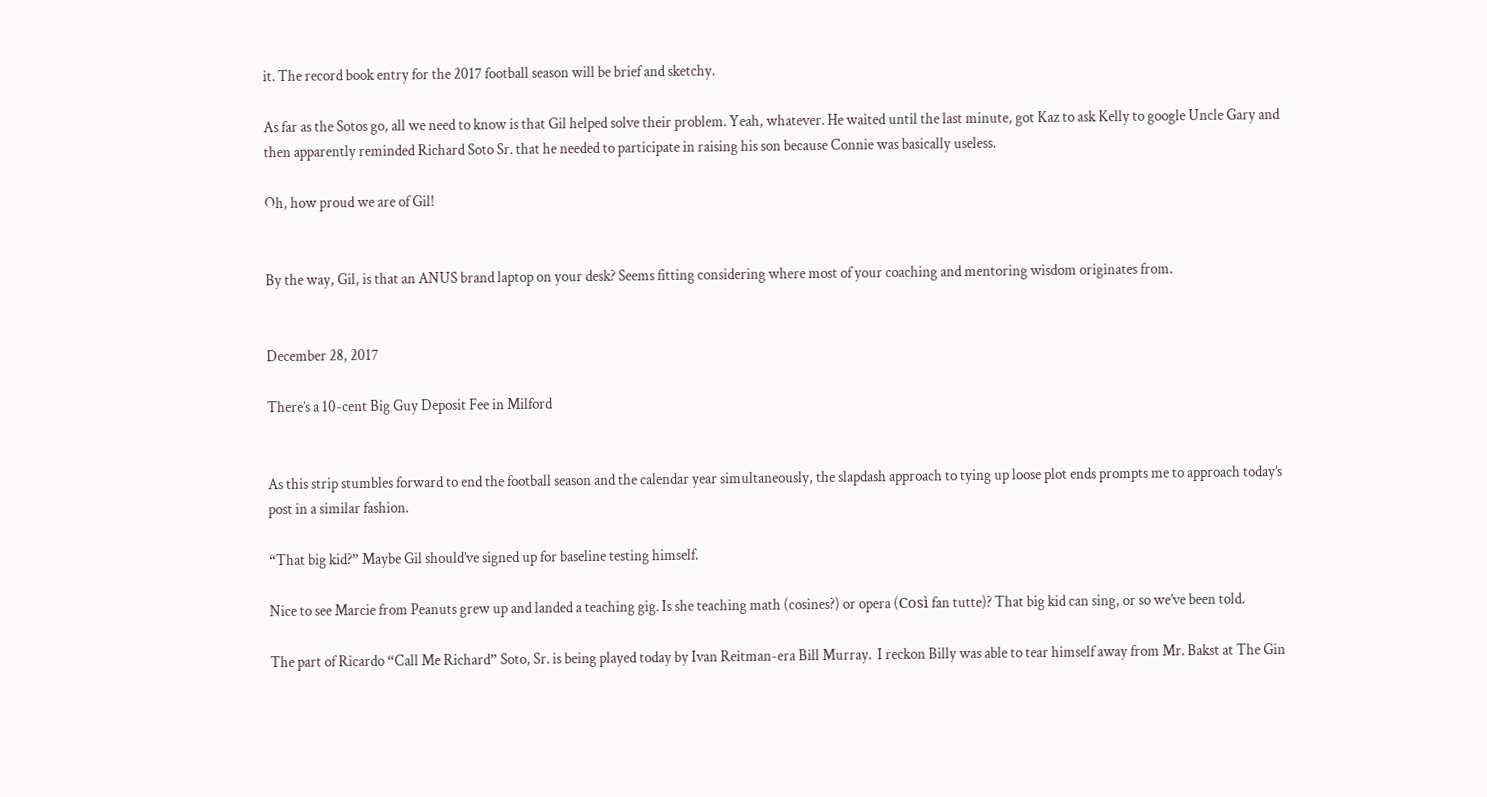it. The record book entry for the 2017 football season will be brief and sketchy.

As far as the Sotos go, all we need to know is that Gil helped solve their problem. Yeah, whatever. He waited until the last minute, got Kaz to ask Kelly to google Uncle Gary and then apparently reminded Richard Soto Sr. that he needed to participate in raising his son because Connie was basically useless.

Oh, how proud we are of Gil!


By the way, Gil, is that an ANUS brand laptop on your desk? Seems fitting considering where most of your coaching and mentoring wisdom originates from.


December 28, 2017

There’s a 10-cent Big Guy Deposit Fee in Milford


As this strip stumbles forward to end the football season and the calendar year simultaneously, the slapdash approach to tying up loose plot ends prompts me to approach today’s post in a similar fashion.

“That big kid?” Maybe Gil should’ve signed up for baseline testing himself.

Nice to see Marcie from Peanuts grew up and landed a teaching gig. Is she teaching math (cosines?) or opera (Così fan tutte)? That big kid can sing, or so we’ve been told.

The part of Ricardo “Call Me Richard” Soto, Sr. is being played today by Ivan Reitman-era Bill Murray.  I reckon Billy was able to tear himself away from Mr. Bakst at The Gin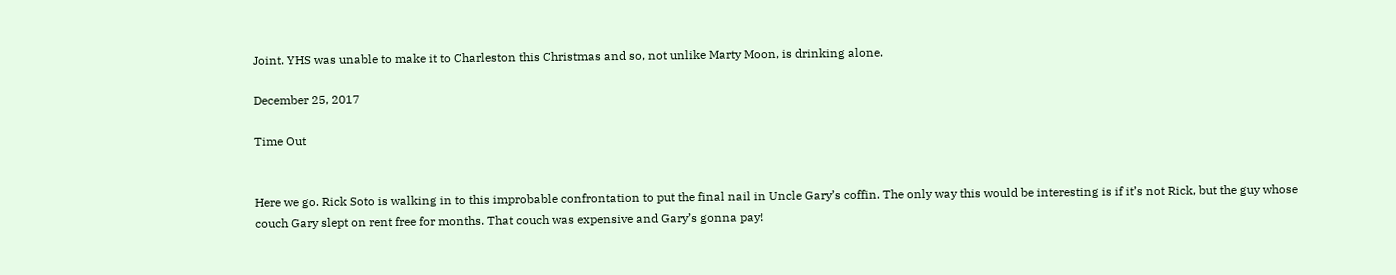Joint. YHS was unable to make it to Charleston this Christmas and so, not unlike Marty Moon, is drinking alone.

December 25, 2017

Time Out


Here we go. Rick Soto is walking in to this improbable confrontation to put the final nail in Uncle Gary’s coffin. The only way this would be interesting is if it’s not Rick, but the guy whose couch Gary slept on rent free for months. That couch was expensive and Gary’s gonna pay!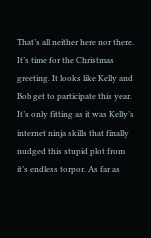That’s all neither here nor there. It’s time for the Christmas greeting. It looks like Kelly and Bob get to participate this year. It’s only fitting as it was Kelly’s internet ninja skills that finally nudged this stupid plot from it’s endless torpor. As far as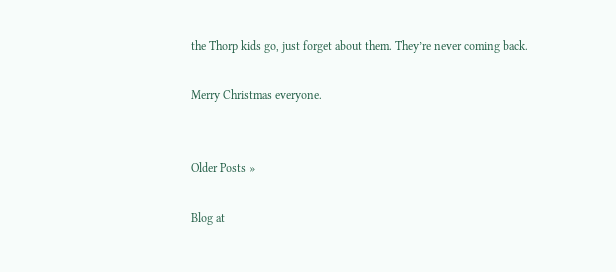the Thorp kids go, just forget about them. They’re never coming back.

Merry Christmas everyone.


Older Posts »

Blog at